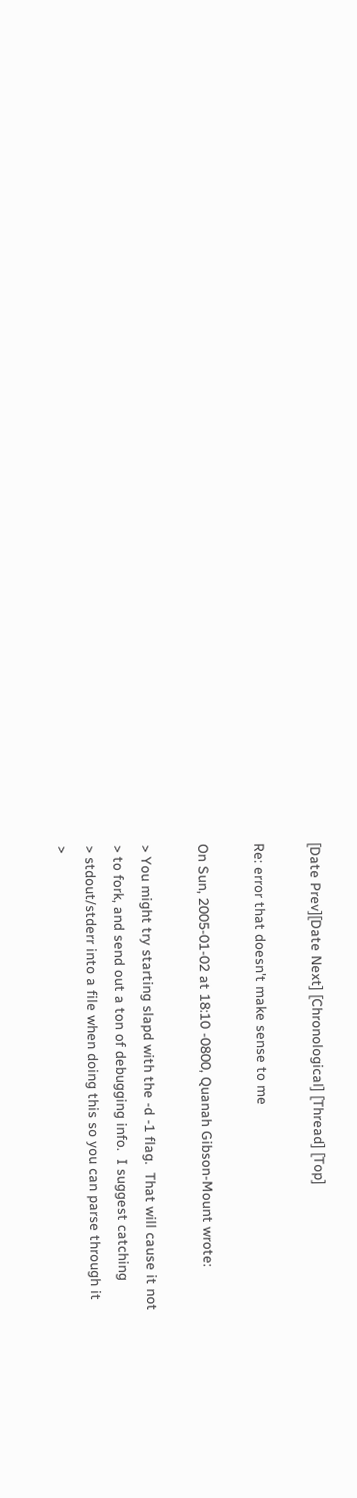[Date Prev][Date Next] [Chronological] [Thread] [Top]

Re: error that doesn't make sense to me

On Sun, 2005-01-02 at 18:10 -0800, Quanah Gibson-Mount wrote:

> You might try starting slapd with the -d -1 flag.  That will cause it not
> to fork, and send out a ton of debugging info.  I suggest catching
> stdout/stderr into a file when doing this so you can parse through it
>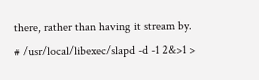there, rather than having it stream by.
# /usr/local/libexec/slapd -d -1 2&>1 >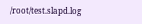/root/test.slapd.log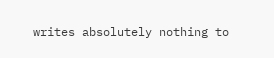writes absolutely nothing to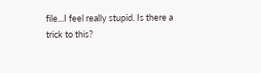file...I feel really stupid. Is there a
trick to this?